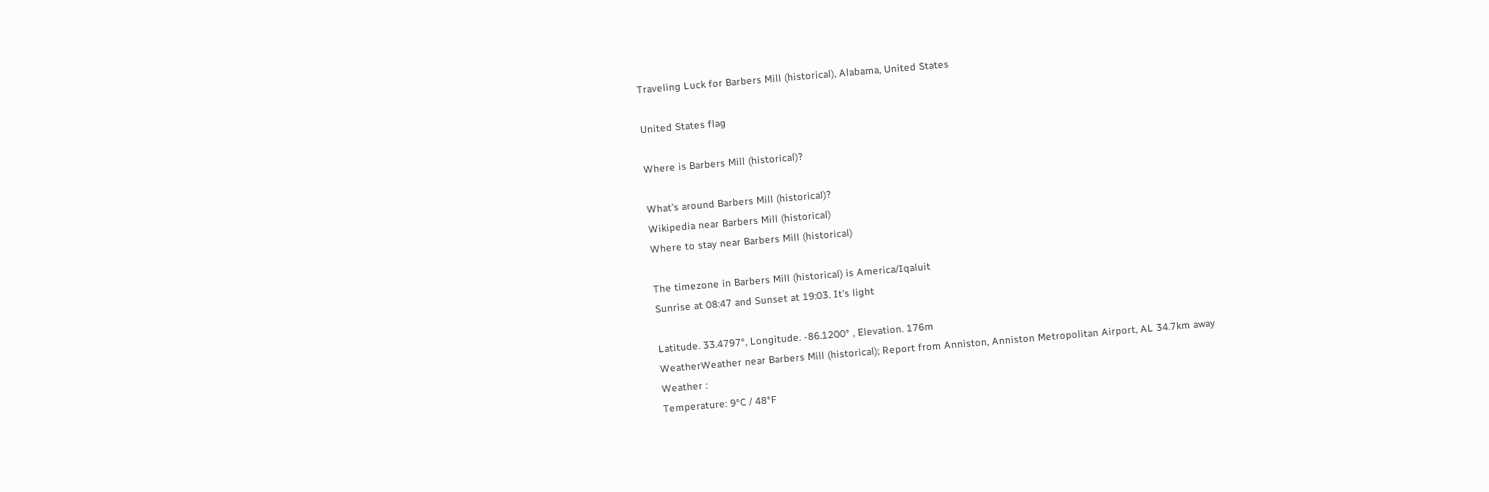Traveling Luck for Barbers Mill (historical), Alabama, United States

United States flag

Where is Barbers Mill (historical)?

What's around Barbers Mill (historical)?
Wikipedia near Barbers Mill (historical)
Where to stay near Barbers Mill (historical)

The timezone in Barbers Mill (historical) is America/Iqaluit
Sunrise at 08:47 and Sunset at 19:03. It's light

Latitude. 33.4797°, Longitude. -86.1200° , Elevation. 176m
WeatherWeather near Barbers Mill (historical); Report from Anniston, Anniston Metropolitan Airport, AL 34.7km away
Weather :
Temperature: 9°C / 48°F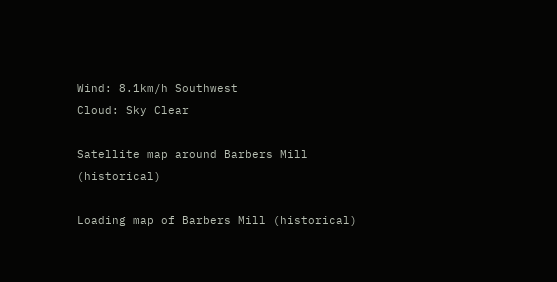Wind: 8.1km/h Southwest
Cloud: Sky Clear

Satellite map around Barbers Mill (historical)

Loading map of Barbers Mill (historical)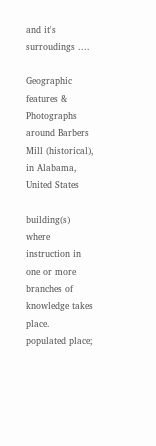and it's surroudings ....

Geographic features & Photographs around Barbers Mill (historical), in Alabama, United States

building(s) where instruction in one or more branches of knowledge takes place.
populated place;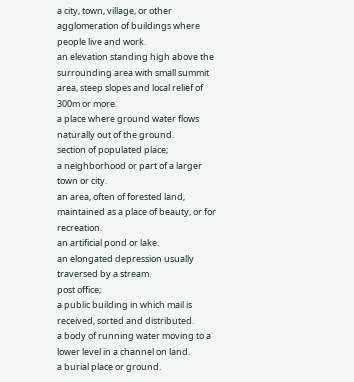a city, town, village, or other agglomeration of buildings where people live and work.
an elevation standing high above the surrounding area with small summit area, steep slopes and local relief of 300m or more.
a place where ground water flows naturally out of the ground.
section of populated place;
a neighborhood or part of a larger town or city.
an area, often of forested land, maintained as a place of beauty, or for recreation.
an artificial pond or lake.
an elongated depression usually traversed by a stream.
post office;
a public building in which mail is received, sorted and distributed.
a body of running water moving to a lower level in a channel on land.
a burial place or ground.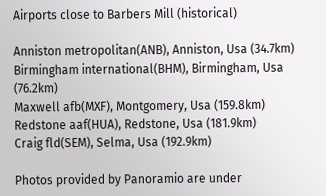Airports close to Barbers Mill (historical)

Anniston metropolitan(ANB), Anniston, Usa (34.7km)
Birmingham international(BHM), Birmingham, Usa (76.2km)
Maxwell afb(MXF), Montgomery, Usa (159.8km)
Redstone aaf(HUA), Redstone, Usa (181.9km)
Craig fld(SEM), Selma, Usa (192.9km)

Photos provided by Panoramio are under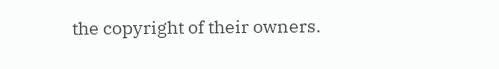the copyright of their owners.